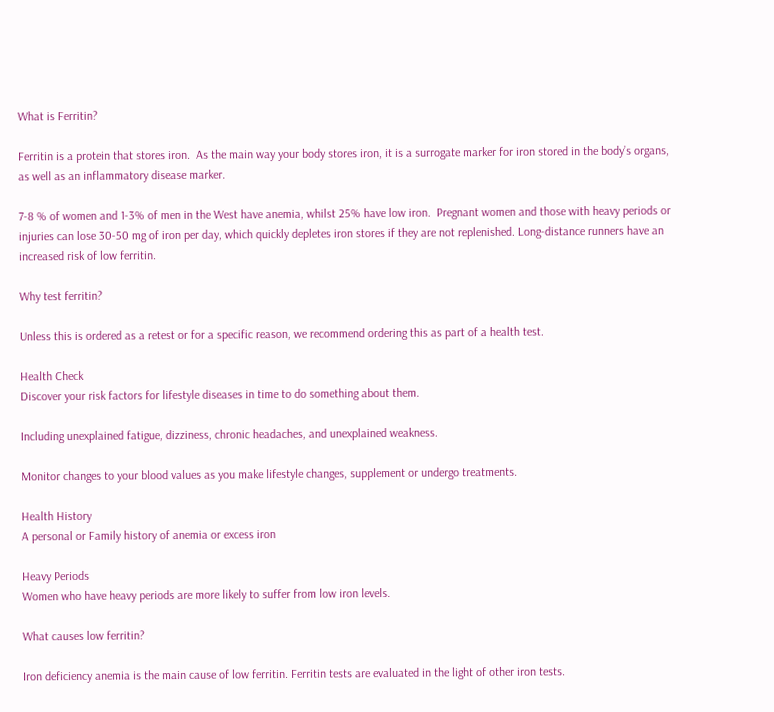What is Ferritin?

Ferritin is a protein that stores iron.  As the main way your body stores iron, it is a surrogate marker for iron stored in the body’s organs, as well as an inflammatory disease marker.

7-8 % of women and 1-3% of men in the West have anemia, whilst 25% have low iron.  Pregnant women and those with heavy periods or injuries can lose 30-50 mg of iron per day, which quickly depletes iron stores if they are not replenished. Long-distance runners have an increased risk of low ferritin.

Why test ferritin?

Unless this is ordered as a retest or for a specific reason, we recommend ordering this as part of a health test.

Health Check
Discover your risk factors for lifestyle diseases in time to do something about them.

Including unexplained fatigue, dizziness, chronic headaches, and unexplained weakness.

Monitor changes to your blood values as you make lifestyle changes, supplement or undergo treatments.

Health History
A personal or Family history of anemia or excess iron

Heavy Periods
Women who have heavy periods are more likely to suffer from low iron levels.

What causes low ferritin?

Iron deficiency anemia is the main cause of low ferritin. Ferritin tests are evaluated in the light of other iron tests.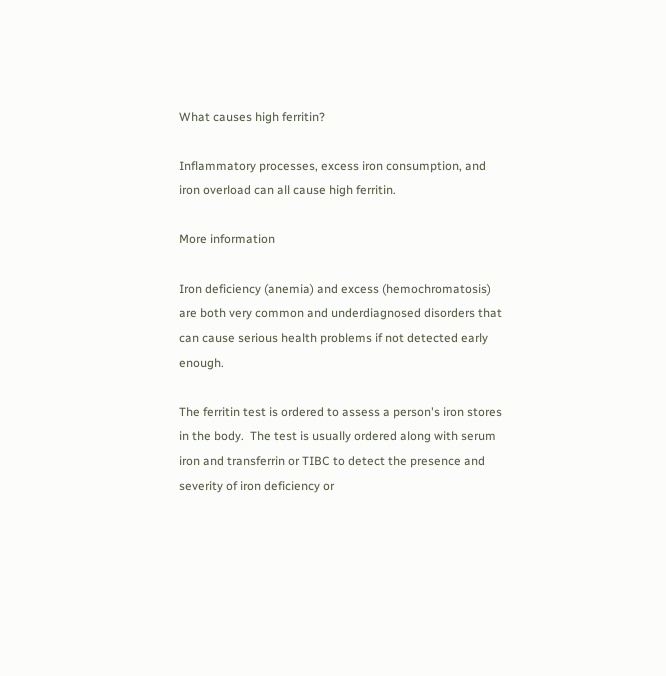What causes high ferritin?

Inflammatory processes, excess iron consumption, and iron overload can all cause high ferritin.

More information

Iron deficiency (anemia) and excess (hemochromatosis) are both very common and underdiagnosed disorders that can cause serious health problems if not detected early enough.

The ferritin test is ordered to assess a person's iron stores in the body.  The test is usually ordered along with serum iron and transferrin or TIBC to detect the presence and severity of iron deficiency or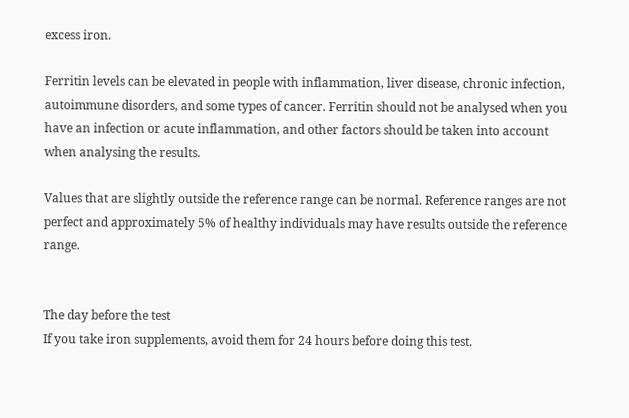excess iron.

Ferritin levels can be elevated in people with inflammation, liver disease, chronic infection, autoimmune disorders, and some types of cancer. Ferritin should not be analysed when you have an infection or acute inflammation, and other factors should be taken into account when analysing the results.

Values that are slightly outside the reference range can be normal. Reference ranges are not perfect and approximately 5% of healthy individuals may have results outside the reference range.


The day before the test
If you take iron supplements, avoid them for 24 hours before doing this test.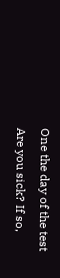One the day of the test
Are you sick? If so,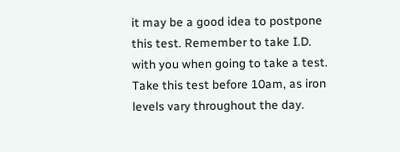it may be a good idea to postpone this test. Remember to take I.D. with you when going to take a test.  Take this test before 10am, as iron levels vary throughout the day.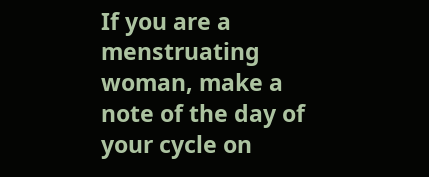If you are a menstruating woman, make a note of the day of your cycle on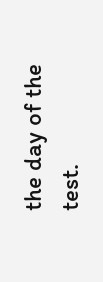the day of the test.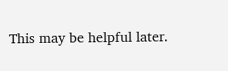This may be helpful later.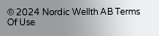© 2024 Nordic Wellth AB Terms Of Use